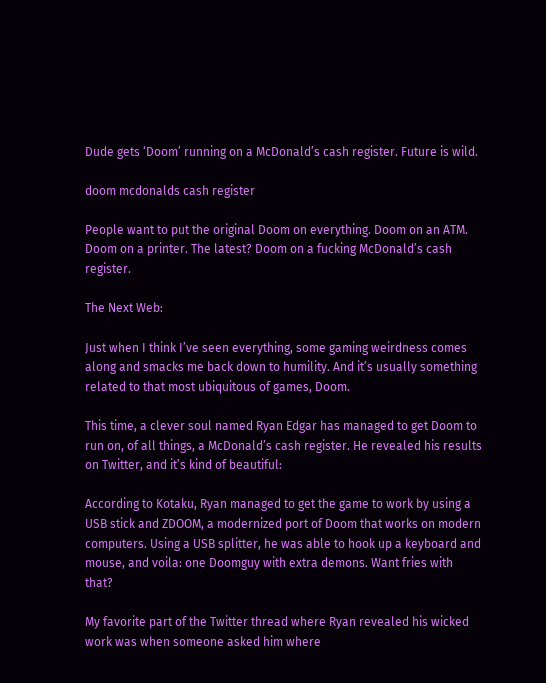Dude gets ‘Doom’ running on a McDonald’s cash register. Future is wild.

doom mcdonalds cash register

People want to put the original Doom on everything. Doom on an ATM. Doom on a printer. The latest? Doom on a fucking McDonald’s cash register.

The Next Web:

Just when I think I’ve seen everything, some gaming weirdness comes along and smacks me back down to humility. And it’s usually something related to that most ubiquitous of games, Doom.

This time, a clever soul named Ryan Edgar has managed to get Doom to run on, of all things, a McDonald’s cash register. He revealed his results on Twitter, and it’s kind of beautiful:

According to Kotaku, Ryan managed to get the game to work by using a USB stick and ZDOOM, a modernized port of Doom that works on modern computers. Using a USB splitter, he was able to hook up a keyboard and mouse, and voila: one Doomguy with extra demons. Want fries with that?

My favorite part of the Twitter thread where Ryan revealed his wicked work was when someone asked him where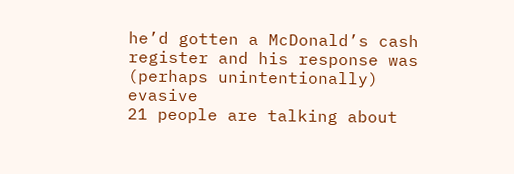he’d gotten a McDonald’s cash register and his response was (perhaps unintentionally) evasive
21 people are talking about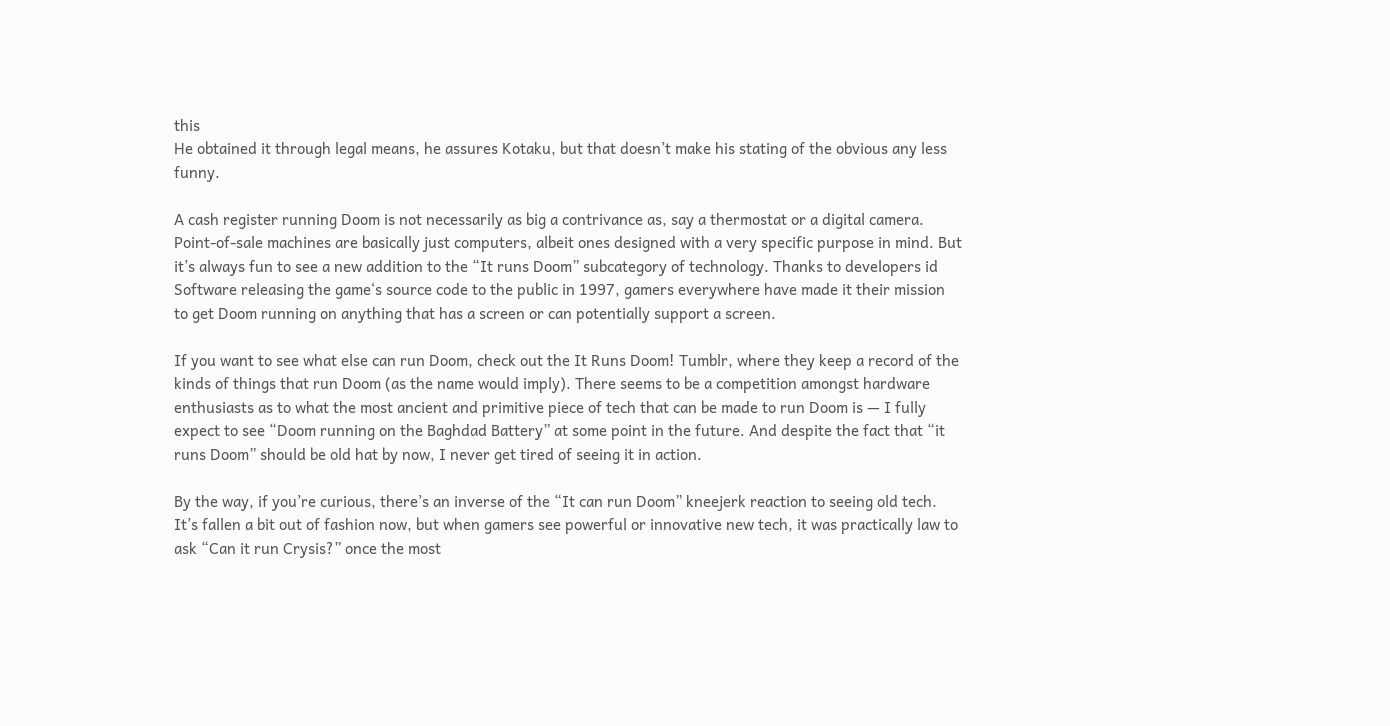this
He obtained it through legal means, he assures Kotaku, but that doesn’t make his stating of the obvious any less funny.

A cash register running Doom is not necessarily as big a contrivance as, say a thermostat or a digital camera. Point-of-sale machines are basically just computers, albeit ones designed with a very specific purpose in mind. But it’s always fun to see a new addition to the “It runs Doom” subcategory of technology. Thanks to developers id Software releasing the game‘s source code to the public in 1997, gamers everywhere have made it their mission to get Doom running on anything that has a screen or can potentially support a screen.

If you want to see what else can run Doom, check out the It Runs Doom! Tumblr, where they keep a record of the kinds of things that run Doom (as the name would imply). There seems to be a competition amongst hardware enthusiasts as to what the most ancient and primitive piece of tech that can be made to run Doom is — I fully expect to see “Doom running on the Baghdad Battery” at some point in the future. And despite the fact that “it runs Doom” should be old hat by now, I never get tired of seeing it in action.

By the way, if you’re curious, there’s an inverse of the “It can run Doom” kneejerk reaction to seeing old tech. It’s fallen a bit out of fashion now, but when gamers see powerful or innovative new tech, it was practically law to ask “Can it run Crysis?” once the most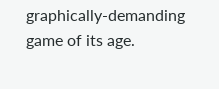graphically-demanding game of its age.